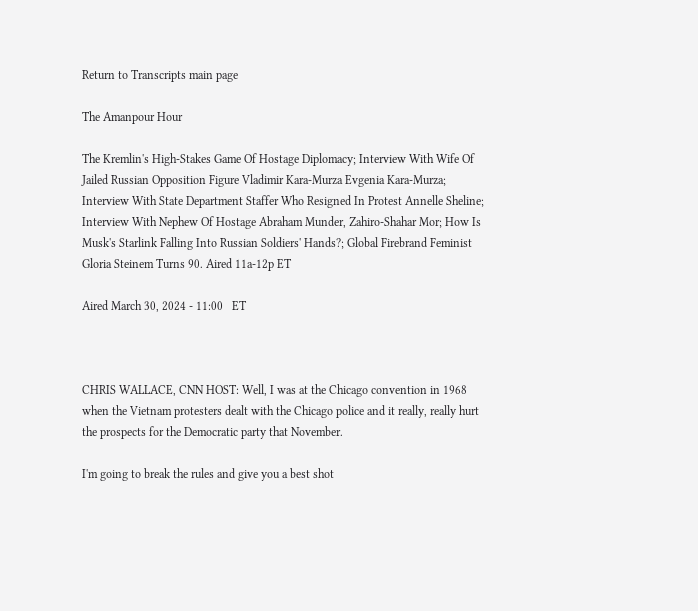Return to Transcripts main page

The Amanpour Hour

The Kremlin's High-Stakes Game Of Hostage Diplomacy; Interview With Wife Of Jailed Russian Opposition Figure Vladimir Kara-Murza Evgenia Kara-Murza; Interview With State Department Staffer Who Resigned In Protest Annelle Sheline; Interview With Nephew Of Hostage Abraham Munder, Zahiro-Shahar Mor; How Is Musk's Starlink Falling Into Russian Soldiers' Hands?; Global Firebrand Feminist Gloria Steinem Turns 90. Aired 11a-12p ET

Aired March 30, 2024 - 11:00   ET



CHRIS WALLACE, CNN HOST: Well, I was at the Chicago convention in 1968 when the Vietnam protesters dealt with the Chicago police and it really, really hurt the prospects for the Democratic party that November.

I'm going to break the rules and give you a best shot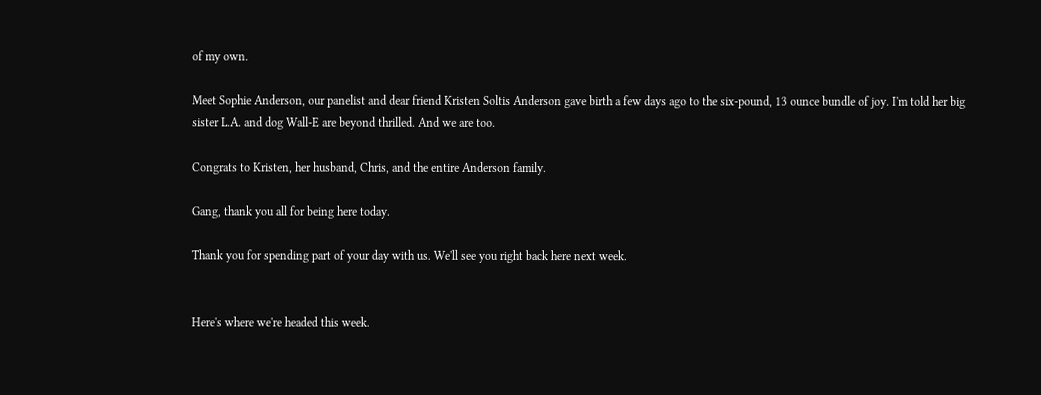of my own.

Meet Sophie Anderson, our panelist and dear friend Kristen Soltis Anderson gave birth a few days ago to the six-pound, 13 ounce bundle of joy. I'm told her big sister L.A. and dog Wall-E are beyond thrilled. And we are too.

Congrats to Kristen, her husband, Chris, and the entire Anderson family.

Gang, thank you all for being here today.

Thank you for spending part of your day with us. We'll see you right back here next week.


Here's where we're headed this week.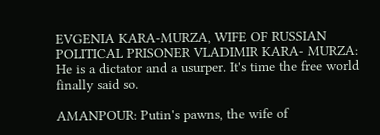EVGENIA KARA-MURZA, WIFE OF RUSSIAN POLITICAL PRISONER VLADIMIR KARA- MURZA: He is a dictator and a usurper. It's time the free world finally said so.

AMANPOUR: Putin's pawns, the wife of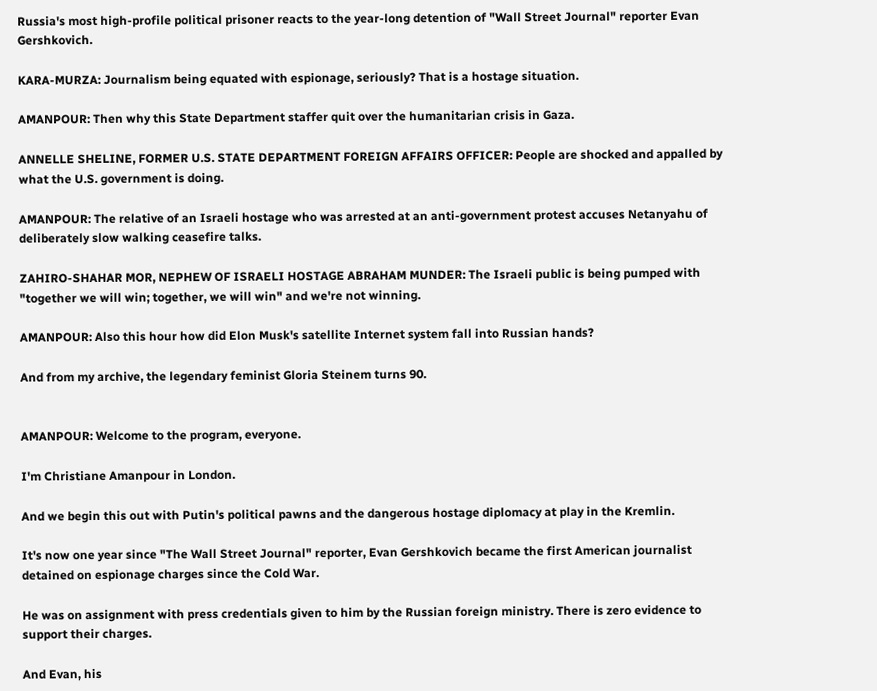Russia's most high-profile political prisoner reacts to the year-long detention of "Wall Street Journal" reporter Evan Gershkovich.

KARA-MURZA: Journalism being equated with espionage, seriously? That is a hostage situation.

AMANPOUR: Then why this State Department staffer quit over the humanitarian crisis in Gaza.

ANNELLE SHELINE, FORMER U.S. STATE DEPARTMENT FOREIGN AFFAIRS OFFICER: People are shocked and appalled by what the U.S. government is doing.

AMANPOUR: The relative of an Israeli hostage who was arrested at an anti-government protest accuses Netanyahu of deliberately slow walking ceasefire talks.

ZAHIRO-SHAHAR MOR, NEPHEW OF ISRAELI HOSTAGE ABRAHAM MUNDER: The Israeli public is being pumped with "together we will win; together, we will win" and we're not winning.

AMANPOUR: Also this hour how did Elon Musk's satellite Internet system fall into Russian hands?

And from my archive, the legendary feminist Gloria Steinem turns 90.


AMANPOUR: Welcome to the program, everyone.

I'm Christiane Amanpour in London.

And we begin this out with Putin's political pawns and the dangerous hostage diplomacy at play in the Kremlin.

It's now one year since "The Wall Street Journal" reporter, Evan Gershkovich became the first American journalist detained on espionage charges since the Cold War.

He was on assignment with press credentials given to him by the Russian foreign ministry. There is zero evidence to support their charges.

And Evan, his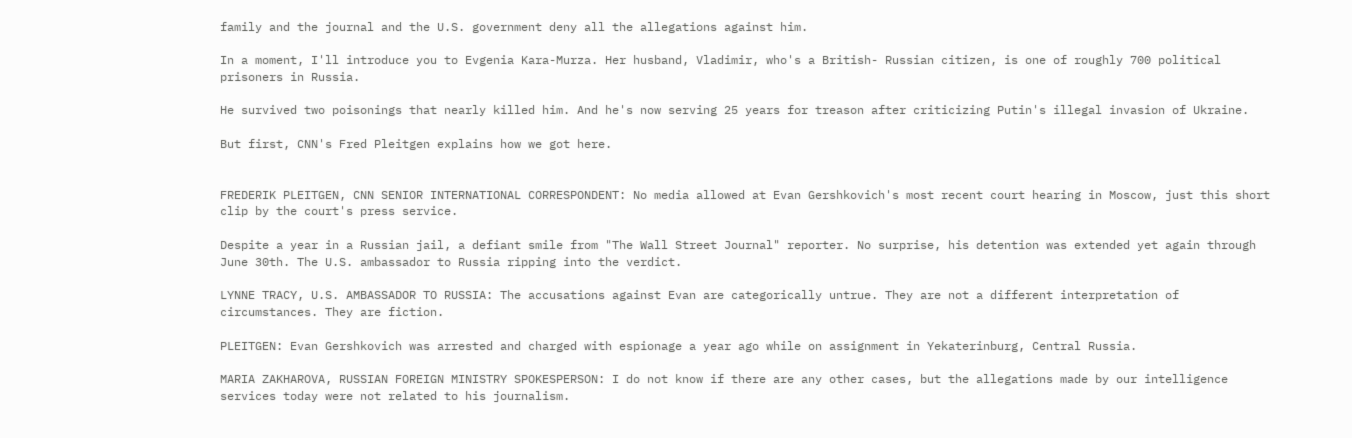family and the journal and the U.S. government deny all the allegations against him.

In a moment, I'll introduce you to Evgenia Kara-Murza. Her husband, Vladimir, who's a British- Russian citizen, is one of roughly 700 political prisoners in Russia.

He survived two poisonings that nearly killed him. And he's now serving 25 years for treason after criticizing Putin's illegal invasion of Ukraine.

But first, CNN's Fred Pleitgen explains how we got here.


FREDERIK PLEITGEN, CNN SENIOR INTERNATIONAL CORRESPONDENT: No media allowed at Evan Gershkovich's most recent court hearing in Moscow, just this short clip by the court's press service.

Despite a year in a Russian jail, a defiant smile from "The Wall Street Journal" reporter. No surprise, his detention was extended yet again through June 30th. The U.S. ambassador to Russia ripping into the verdict.

LYNNE TRACY, U.S. AMBASSADOR TO RUSSIA: The accusations against Evan are categorically untrue. They are not a different interpretation of circumstances. They are fiction.

PLEITGEN: Evan Gershkovich was arrested and charged with espionage a year ago while on assignment in Yekaterinburg, Central Russia.

MARIA ZAKHAROVA, RUSSIAN FOREIGN MINISTRY SPOKESPERSON: I do not know if there are any other cases, but the allegations made by our intelligence services today were not related to his journalism.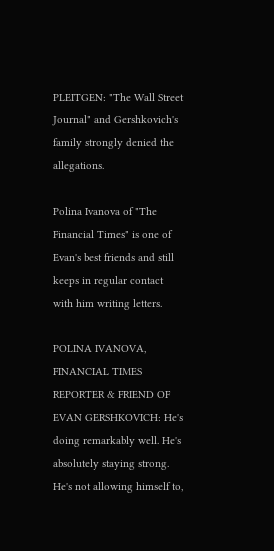PLEITGEN: "The Wall Street Journal" and Gershkovich's family strongly denied the allegations.

Polina Ivanova of "The Financial Times" is one of Evan's best friends and still keeps in regular contact with him writing letters.

POLINA IVANOVA, FINANCIAL TIMES REPORTER & FRIEND OF EVAN GERSHKOVICH: He's doing remarkably well. He's absolutely staying strong. He's not allowing himself to,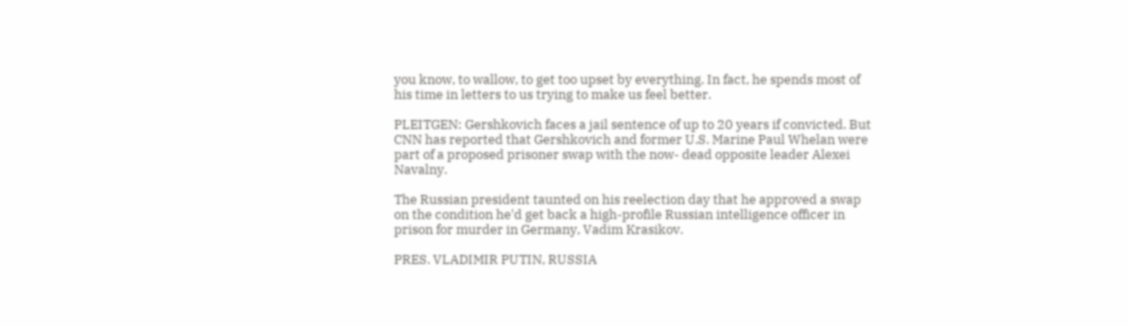you know, to wallow, to get too upset by everything. In fact, he spends most of his time in letters to us trying to make us feel better.

PLEITGEN: Gershkovich faces a jail sentence of up to 20 years if convicted. But CNN has reported that Gershkovich and former U.S. Marine Paul Whelan were part of a proposed prisoner swap with the now- dead opposite leader Alexei Navalny.

The Russian president taunted on his reelection day that he approved a swap on the condition he'd get back a high-profile Russian intelligence officer in prison for murder in Germany, Vadim Krasikov.

PRES. VLADIMIR PUTIN, RUSSIA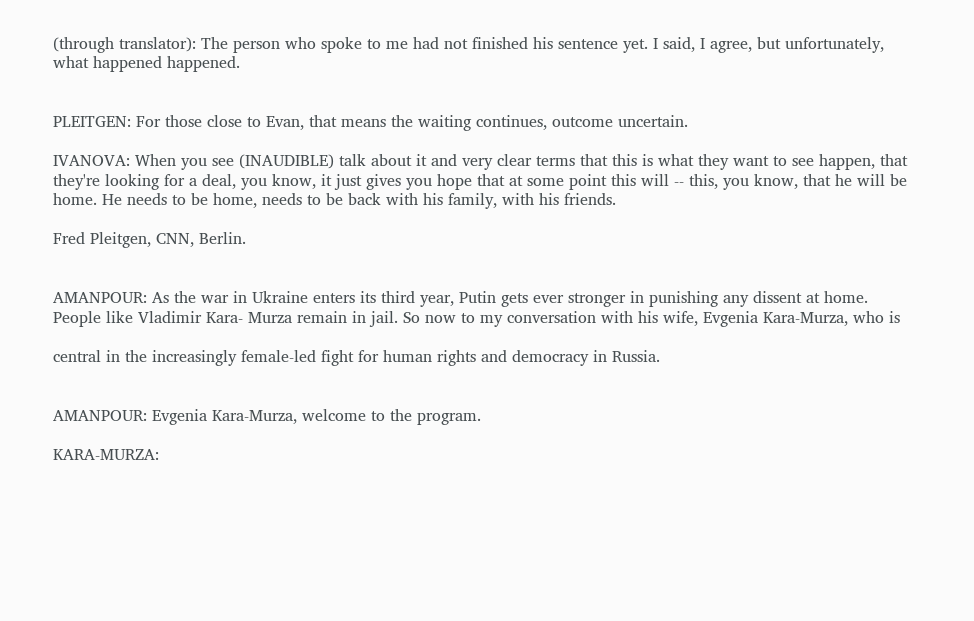(through translator): The person who spoke to me had not finished his sentence yet. I said, I agree, but unfortunately, what happened happened.


PLEITGEN: For those close to Evan, that means the waiting continues, outcome uncertain.

IVANOVA: When you see (INAUDIBLE) talk about it and very clear terms that this is what they want to see happen, that they're looking for a deal, you know, it just gives you hope that at some point this will -- this, you know, that he will be home. He needs to be home, needs to be back with his family, with his friends.

Fred Pleitgen, CNN, Berlin.


AMANPOUR: As the war in Ukraine enters its third year, Putin gets ever stronger in punishing any dissent at home. People like Vladimir Kara- Murza remain in jail. So now to my conversation with his wife, Evgenia Kara-Murza, who is

central in the increasingly female-led fight for human rights and democracy in Russia.


AMANPOUR: Evgenia Kara-Murza, welcome to the program.

KARA-MURZA: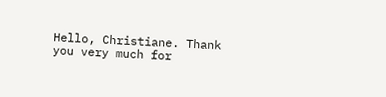Hello, Christiane. Thank you very much for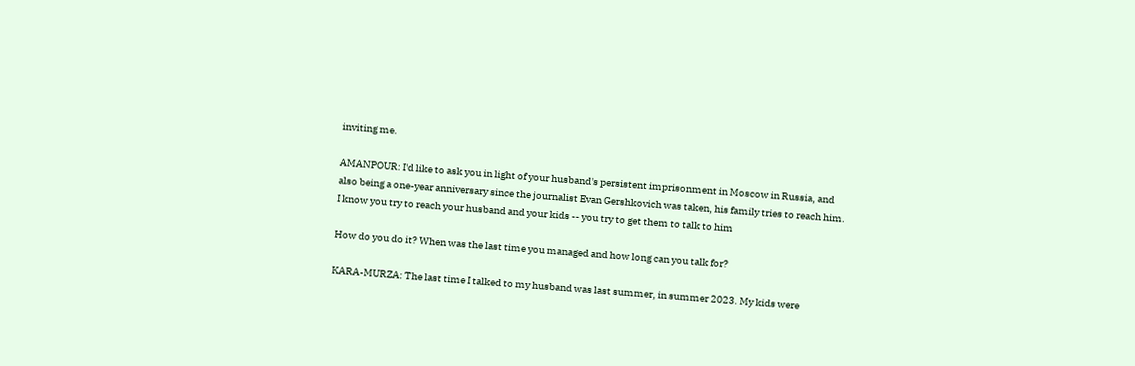inviting me.

AMANPOUR: I'd like to ask you in light of your husband's persistent imprisonment in Moscow in Russia, and also being a one-year anniversary since the journalist Evan Gershkovich was taken, his family tries to reach him. I know you try to reach your husband and your kids -- you try to get them to talk to him

How do you do it? When was the last time you managed and how long can you talk for?

KARA-MURZA: The last time I talked to my husband was last summer, in summer 2023. My kids were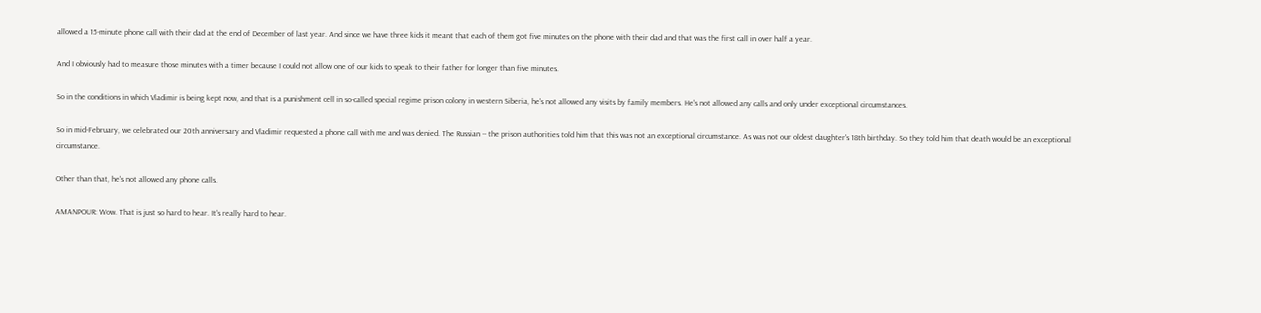allowed a 15-minute phone call with their dad at the end of December of last year. And since we have three kids it meant that each of them got five minutes on the phone with their dad and that was the first call in over half a year.

And I obviously had to measure those minutes with a timer because I could not allow one of our kids to speak to their father for longer than five minutes.

So in the conditions in which Vladimir is being kept now, and that is a punishment cell in so-called special regime prison colony in western Siberia, he's not allowed any visits by family members. He's not allowed any calls and only under exceptional circumstances.

So in mid-February, we celebrated our 20th anniversary and Vladimir requested a phone call with me and was denied. The Russian -- the prison authorities told him that this was not an exceptional circumstance. As was not our oldest daughter's 18th birthday. So they told him that death would be an exceptional circumstance.

Other than that, he's not allowed any phone calls.

AMANPOUR: Wow. That is just so hard to hear. It's really hard to hear.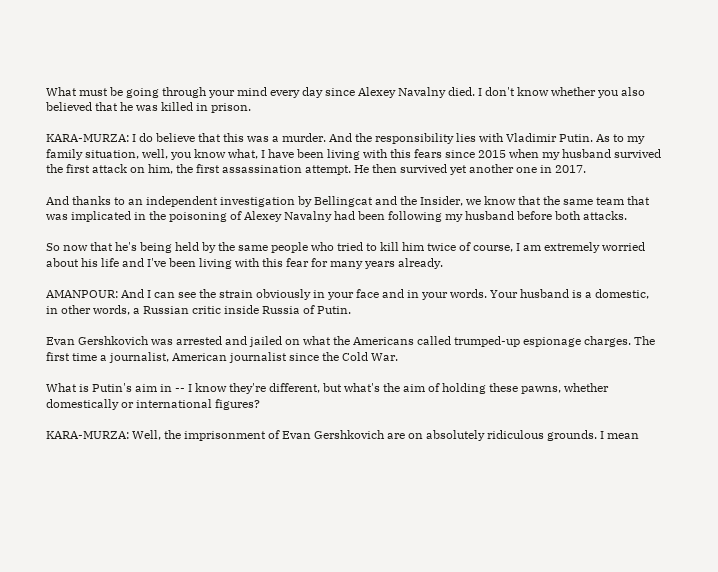What must be going through your mind every day since Alexey Navalny died. I don't know whether you also believed that he was killed in prison.

KARA-MURZA: I do believe that this was a murder. And the responsibility lies with Vladimir Putin. As to my family situation, well, you know what, I have been living with this fears since 2015 when my husband survived the first attack on him, the first assassination attempt. He then survived yet another one in 2017.

And thanks to an independent investigation by Bellingcat and the Insider, we know that the same team that was implicated in the poisoning of Alexey Navalny had been following my husband before both attacks.

So now that he's being held by the same people who tried to kill him twice of course, I am extremely worried about his life and I've been living with this fear for many years already.

AMANPOUR: And I can see the strain obviously in your face and in your words. Your husband is a domestic, in other words, a Russian critic inside Russia of Putin.

Evan Gershkovich was arrested and jailed on what the Americans called trumped-up espionage charges. The first time a journalist, American journalist since the Cold War.

What is Putin's aim in -- I know they're different, but what's the aim of holding these pawns, whether domestically or international figures?

KARA-MURZA: Well, the imprisonment of Evan Gershkovich are on absolutely ridiculous grounds. I mean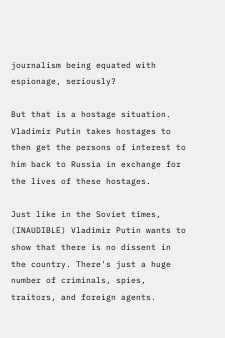journalism being equated with espionage, seriously?

But that is a hostage situation. Vladimir Putin takes hostages to then get the persons of interest to him back to Russia in exchange for the lives of these hostages.

Just like in the Soviet times, (INAUDIBLE) Vladimir Putin wants to show that there is no dissent in the country. There's just a huge number of criminals, spies, traitors, and foreign agents.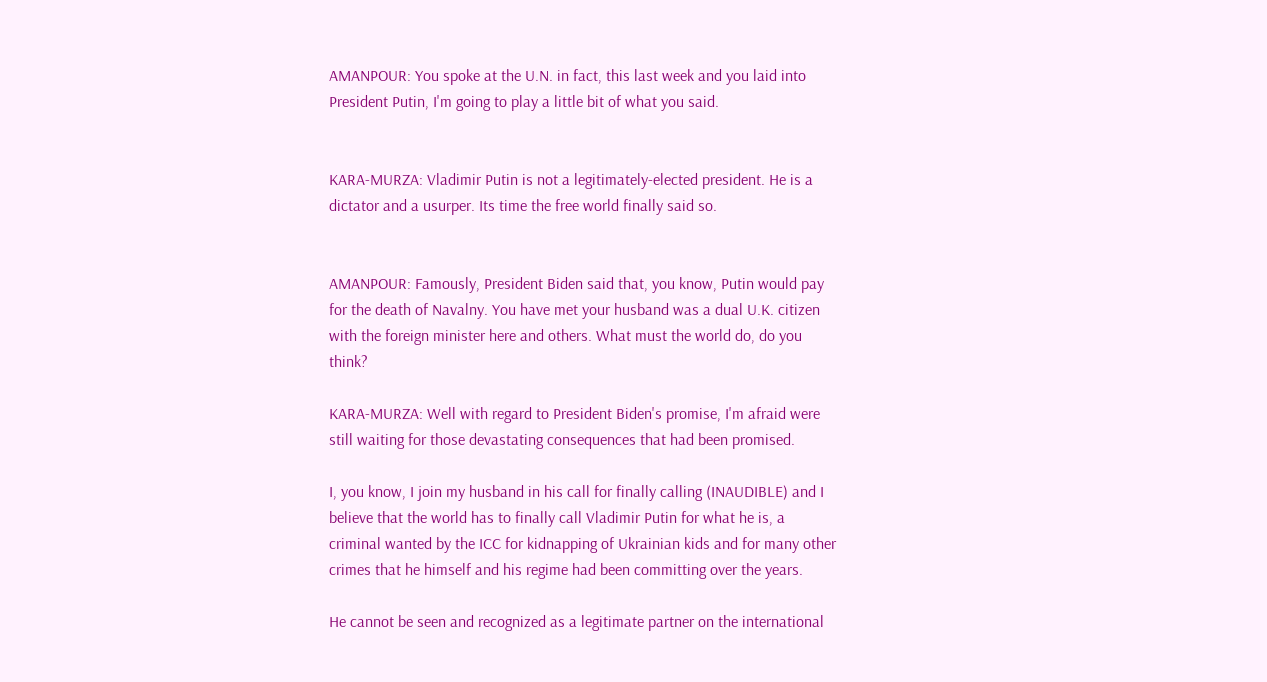AMANPOUR: You spoke at the U.N. in fact, this last week and you laid into President Putin, I'm going to play a little bit of what you said.


KARA-MURZA: Vladimir Putin is not a legitimately-elected president. He is a dictator and a usurper. Its time the free world finally said so.


AMANPOUR: Famously, President Biden said that, you know, Putin would pay for the death of Navalny. You have met your husband was a dual U.K. citizen with the foreign minister here and others. What must the world do, do you think?

KARA-MURZA: Well with regard to President Biden's promise, I'm afraid were still waiting for those devastating consequences that had been promised.

I, you know, I join my husband in his call for finally calling (INAUDIBLE) and I believe that the world has to finally call Vladimir Putin for what he is, a criminal wanted by the ICC for kidnapping of Ukrainian kids and for many other crimes that he himself and his regime had been committing over the years.

He cannot be seen and recognized as a legitimate partner on the international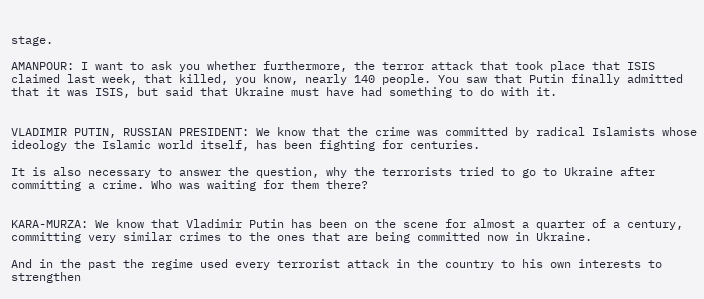stage.

AMANPOUR: I want to ask you whether furthermore, the terror attack that took place that ISIS claimed last week, that killed, you know, nearly 140 people. You saw that Putin finally admitted that it was ISIS, but said that Ukraine must have had something to do with it.


VLADIMIR PUTIN, RUSSIAN PRESIDENT: We know that the crime was committed by radical Islamists whose ideology the Islamic world itself, has been fighting for centuries.

It is also necessary to answer the question, why the terrorists tried to go to Ukraine after committing a crime. Who was waiting for them there?


KARA-MURZA: We know that Vladimir Putin has been on the scene for almost a quarter of a century, committing very similar crimes to the ones that are being committed now in Ukraine.

And in the past the regime used every terrorist attack in the country to his own interests to strengthen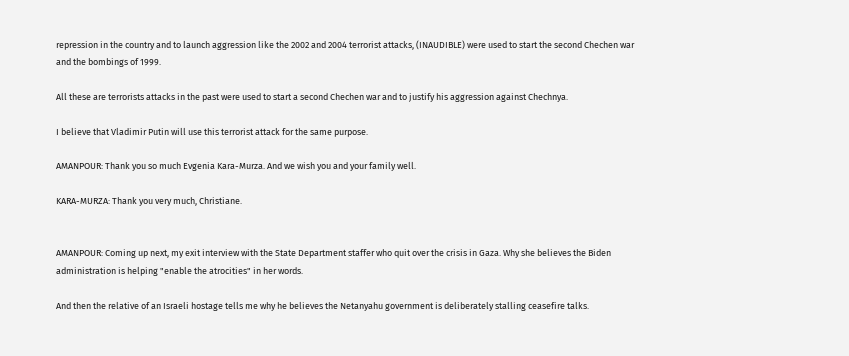repression in the country and to launch aggression like the 2002 and 2004 terrorist attacks, (INAUDIBLE) were used to start the second Chechen war and the bombings of 1999.

All these are terrorists attacks in the past were used to start a second Chechen war and to justify his aggression against Chechnya.

I believe that Vladimir Putin will use this terrorist attack for the same purpose.

AMANPOUR: Thank you so much Evgenia Kara-Murza. And we wish you and your family well.

KARA-MURZA: Thank you very much, Christiane.


AMANPOUR: Coming up next, my exit interview with the State Department staffer who quit over the crisis in Gaza. Why she believes the Biden administration is helping "enable the atrocities" in her words.

And then the relative of an Israeli hostage tells me why he believes the Netanyahu government is deliberately stalling ceasefire talks.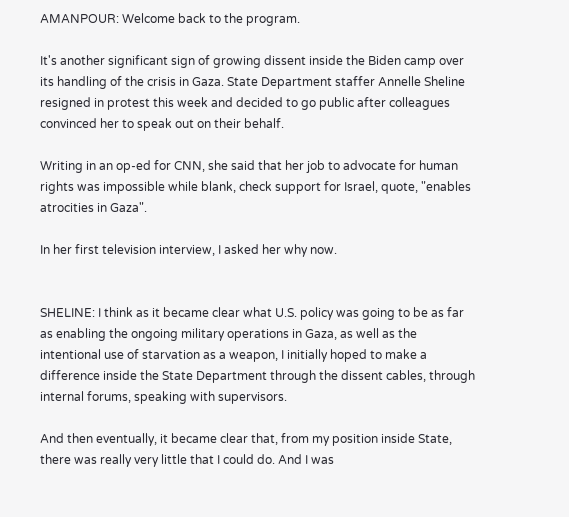AMANPOUR: Welcome back to the program.

It's another significant sign of growing dissent inside the Biden camp over its handling of the crisis in Gaza. State Department staffer Annelle Sheline resigned in protest this week and decided to go public after colleagues convinced her to speak out on their behalf.

Writing in an op-ed for CNN, she said that her job to advocate for human rights was impossible while blank, check support for Israel, quote, "enables atrocities in Gaza".

In her first television interview, I asked her why now.


SHELINE: I think as it became clear what U.S. policy was going to be as far as enabling the ongoing military operations in Gaza, as well as the intentional use of starvation as a weapon, I initially hoped to make a difference inside the State Department through the dissent cables, through internal forums, speaking with supervisors.

And then eventually, it became clear that, from my position inside State, there was really very little that I could do. And I was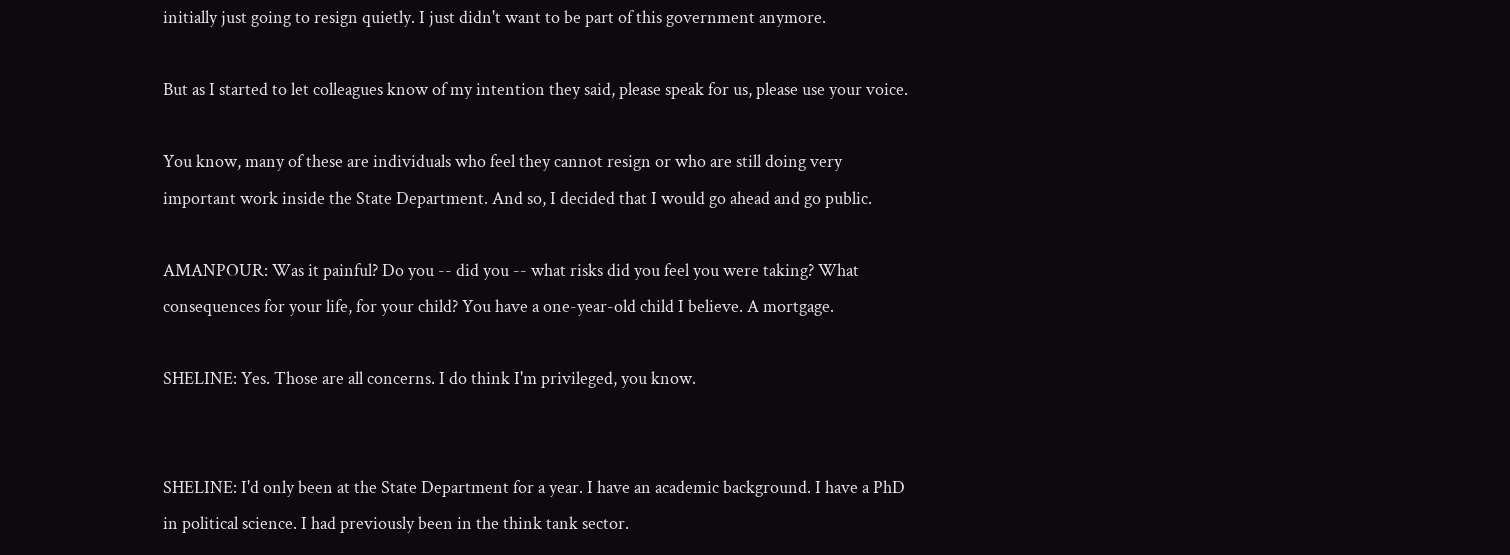initially just going to resign quietly. I just didn't want to be part of this government anymore.

But as I started to let colleagues know of my intention they said, please speak for us, please use your voice.

You know, many of these are individuals who feel they cannot resign or who are still doing very important work inside the State Department. And so, I decided that I would go ahead and go public.

AMANPOUR: Was it painful? Do you -- did you -- what risks did you feel you were taking? What consequences for your life, for your child? You have a one-year-old child I believe. A mortgage.

SHELINE: Yes. Those are all concerns. I do think I'm privileged, you know.


SHELINE: I'd only been at the State Department for a year. I have an academic background. I have a PhD in political science. I had previously been in the think tank sector.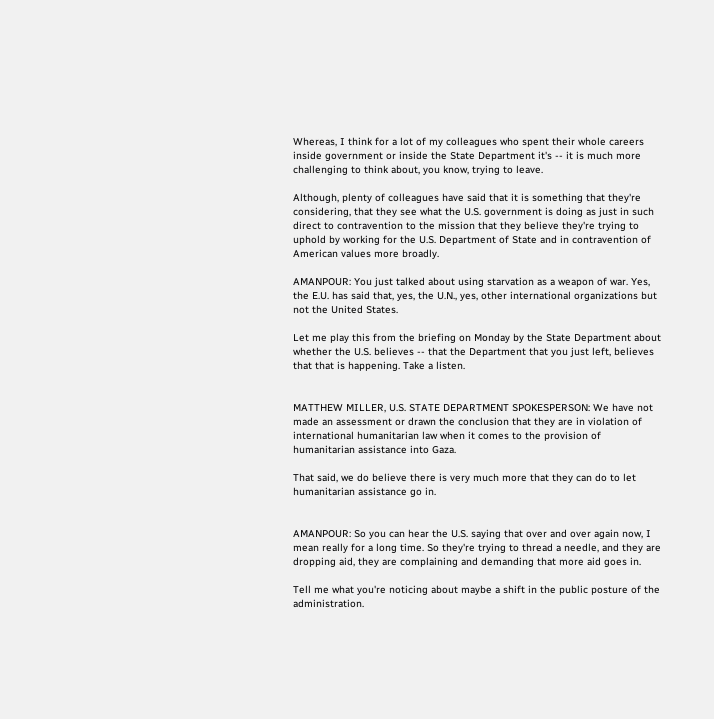Whereas, I think for a lot of my colleagues who spent their whole careers inside government or inside the State Department it's -- it is much more challenging to think about, you know, trying to leave.

Although, plenty of colleagues have said that it is something that they're considering, that they see what the U.S. government is doing as just in such direct to contravention to the mission that they believe they're trying to uphold by working for the U.S. Department of State and in contravention of American values more broadly.

AMANPOUR: You just talked about using starvation as a weapon of war. Yes, the E.U. has said that, yes, the U.N., yes, other international organizations but not the United States.

Let me play this from the briefing on Monday by the State Department about whether the U.S. believes -- that the Department that you just left, believes that that is happening. Take a listen.


MATTHEW MILLER, U.S. STATE DEPARTMENT SPOKESPERSON: We have not made an assessment or drawn the conclusion that they are in violation of international humanitarian law when it comes to the provision of humanitarian assistance into Gaza.

That said, we do believe there is very much more that they can do to let humanitarian assistance go in.


AMANPOUR: So you can hear the U.S. saying that over and over again now, I mean really for a long time. So they're trying to thread a needle, and they are dropping aid, they are complaining and demanding that more aid goes in.

Tell me what you're noticing about maybe a shift in the public posture of the administration.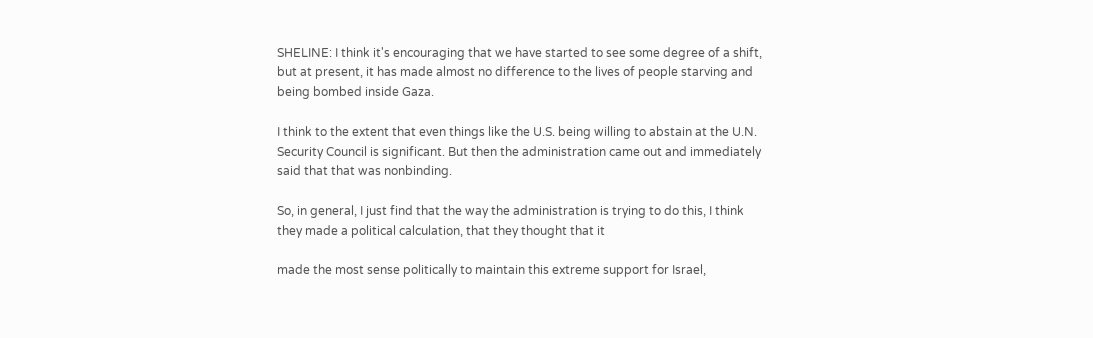SHELINE: I think it's encouraging that we have started to see some degree of a shift, but at present, it has made almost no difference to the lives of people starving and being bombed inside Gaza.

I think to the extent that even things like the U.S. being willing to abstain at the U.N. Security Council is significant. But then the administration came out and immediately said that that was nonbinding.

So, in general, I just find that the way the administration is trying to do this, I think they made a political calculation, that they thought that it

made the most sense politically to maintain this extreme support for Israel,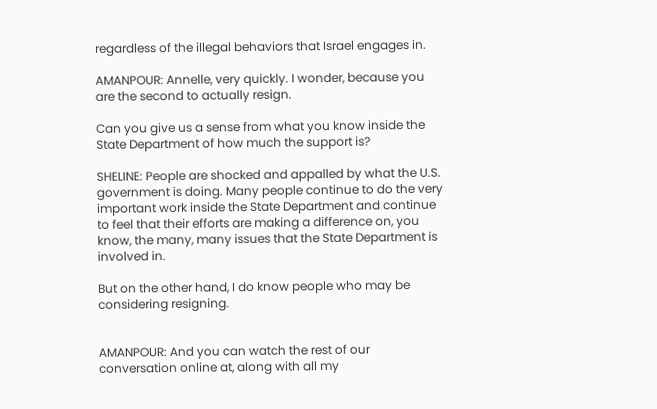regardless of the illegal behaviors that Israel engages in.

AMANPOUR: Annelle, very quickly. I wonder, because you are the second to actually resign.

Can you give us a sense from what you know inside the State Department of how much the support is?

SHELINE: People are shocked and appalled by what the U.S. government is doing. Many people continue to do the very important work inside the State Department and continue to feel that their efforts are making a difference on, you know, the many, many issues that the State Department is involved in.

But on the other hand, I do know people who may be considering resigning.


AMANPOUR: And you can watch the rest of our conversation online at, along with all my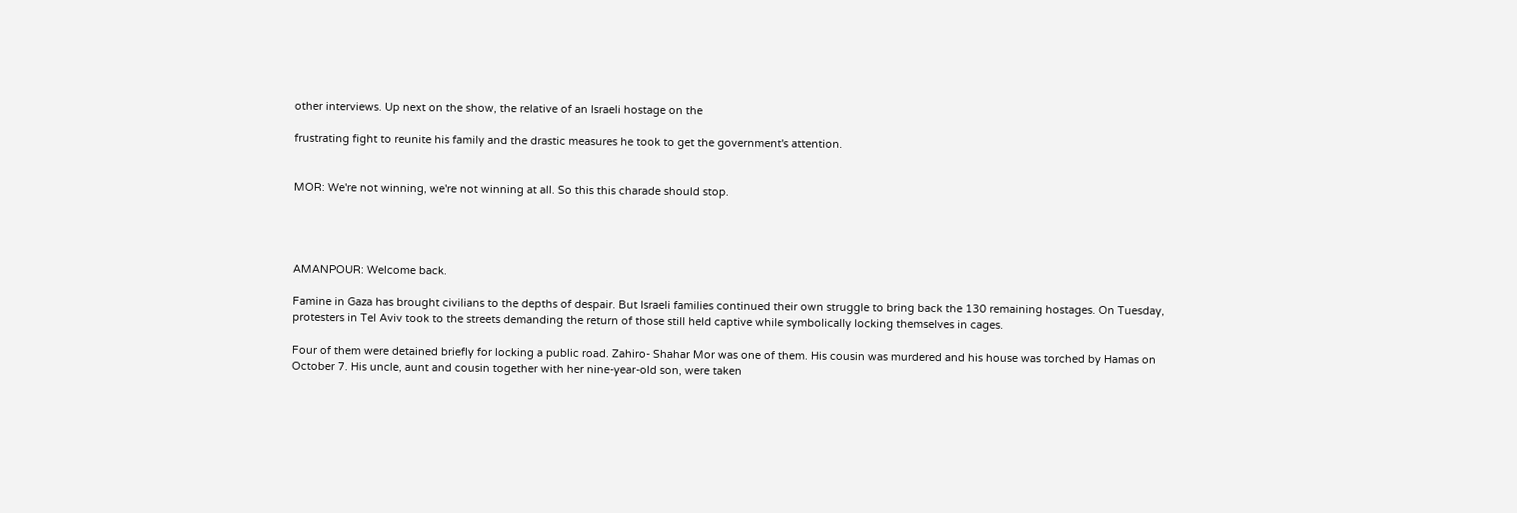other interviews. Up next on the show, the relative of an Israeli hostage on the

frustrating fight to reunite his family and the drastic measures he took to get the government's attention.


MOR: We're not winning, we're not winning at all. So this this charade should stop.




AMANPOUR: Welcome back.

Famine in Gaza has brought civilians to the depths of despair. But Israeli families continued their own struggle to bring back the 130 remaining hostages. On Tuesday, protesters in Tel Aviv took to the streets demanding the return of those still held captive while symbolically locking themselves in cages.

Four of them were detained briefly for locking a public road. Zahiro- Shahar Mor was one of them. His cousin was murdered and his house was torched by Hamas on October 7. His uncle, aunt and cousin together with her nine-year-old son, were taken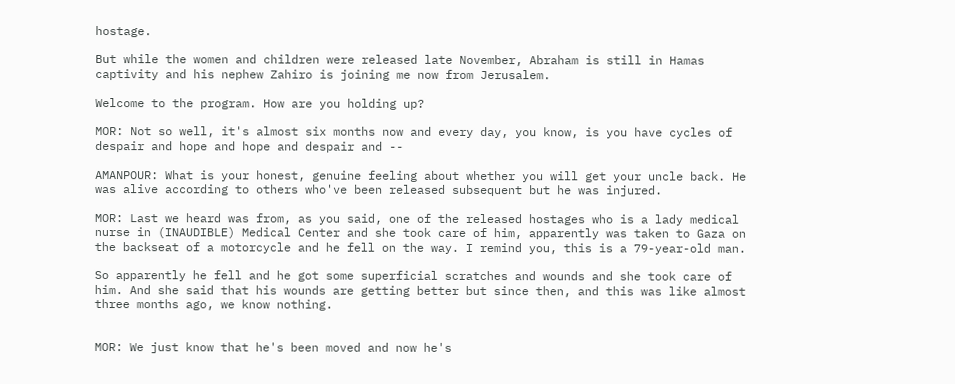hostage.

But while the women and children were released late November, Abraham is still in Hamas captivity and his nephew Zahiro is joining me now from Jerusalem.

Welcome to the program. How are you holding up?

MOR: Not so well, it's almost six months now and every day, you know, is you have cycles of despair and hope and hope and despair and --

AMANPOUR: What is your honest, genuine feeling about whether you will get your uncle back. He was alive according to others who've been released subsequent but he was injured.

MOR: Last we heard was from, as you said, one of the released hostages who is a lady medical nurse in (INAUDIBLE) Medical Center and she took care of him, apparently was taken to Gaza on the backseat of a motorcycle and he fell on the way. I remind you, this is a 79-year-old man.

So apparently he fell and he got some superficial scratches and wounds and she took care of him. And she said that his wounds are getting better but since then, and this was like almost three months ago, we know nothing.


MOR: We just know that he's been moved and now he's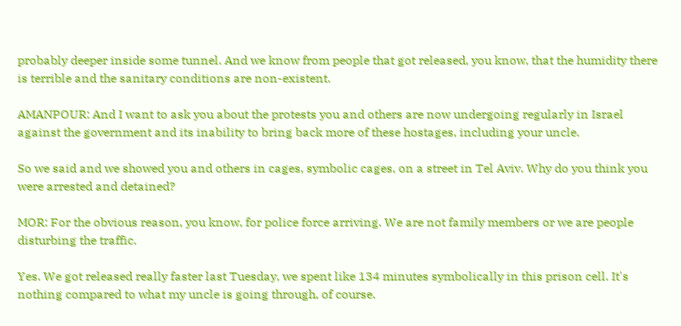probably deeper inside some tunnel. And we know from people that got released, you know, that the humidity there is terrible and the sanitary conditions are non-existent.

AMANPOUR: And I want to ask you about the protests you and others are now undergoing regularly in Israel against the government and its inability to bring back more of these hostages, including your uncle.

So we said and we showed you and others in cages, symbolic cages, on a street in Tel Aviv. Why do you think you were arrested and detained?

MOR: For the obvious reason, you know, for police force arriving. We are not family members or we are people disturbing the traffic.

Yes. We got released really faster last Tuesday, we spent like 134 minutes symbolically in this prison cell. It's nothing compared to what my uncle is going through, of course.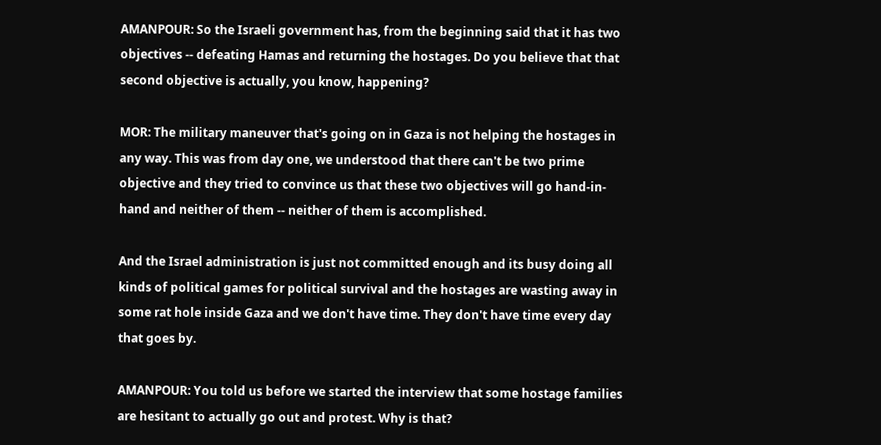AMANPOUR: So the Israeli government has, from the beginning said that it has two objectives -- defeating Hamas and returning the hostages. Do you believe that that second objective is actually, you know, happening?

MOR: The military maneuver that's going on in Gaza is not helping the hostages in any way. This was from day one, we understood that there can't be two prime objective and they tried to convince us that these two objectives will go hand-in-hand and neither of them -- neither of them is accomplished.

And the Israel administration is just not committed enough and its busy doing all kinds of political games for political survival and the hostages are wasting away in some rat hole inside Gaza and we don't have time. They don't have time every day that goes by.

AMANPOUR: You told us before we started the interview that some hostage families are hesitant to actually go out and protest. Why is that?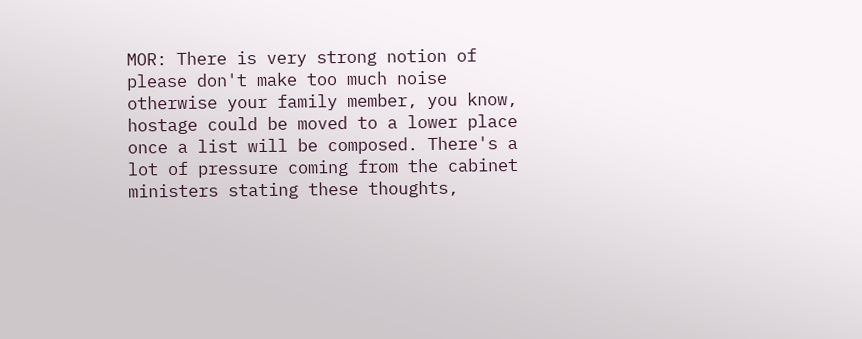MOR: There is very strong notion of please don't make too much noise otherwise your family member, you know, hostage could be moved to a lower place once a list will be composed. There's a lot of pressure coming from the cabinet ministers stating these thoughts,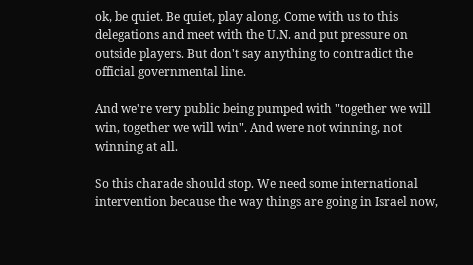ok, be quiet. Be quiet, play along. Come with us to this delegations and meet with the U.N. and put pressure on outside players. But don't say anything to contradict the official governmental line.

And we're very public being pumped with "together we will win, together we will win". And were not winning, not winning at all.

So this charade should stop. We need some international intervention because the way things are going in Israel now,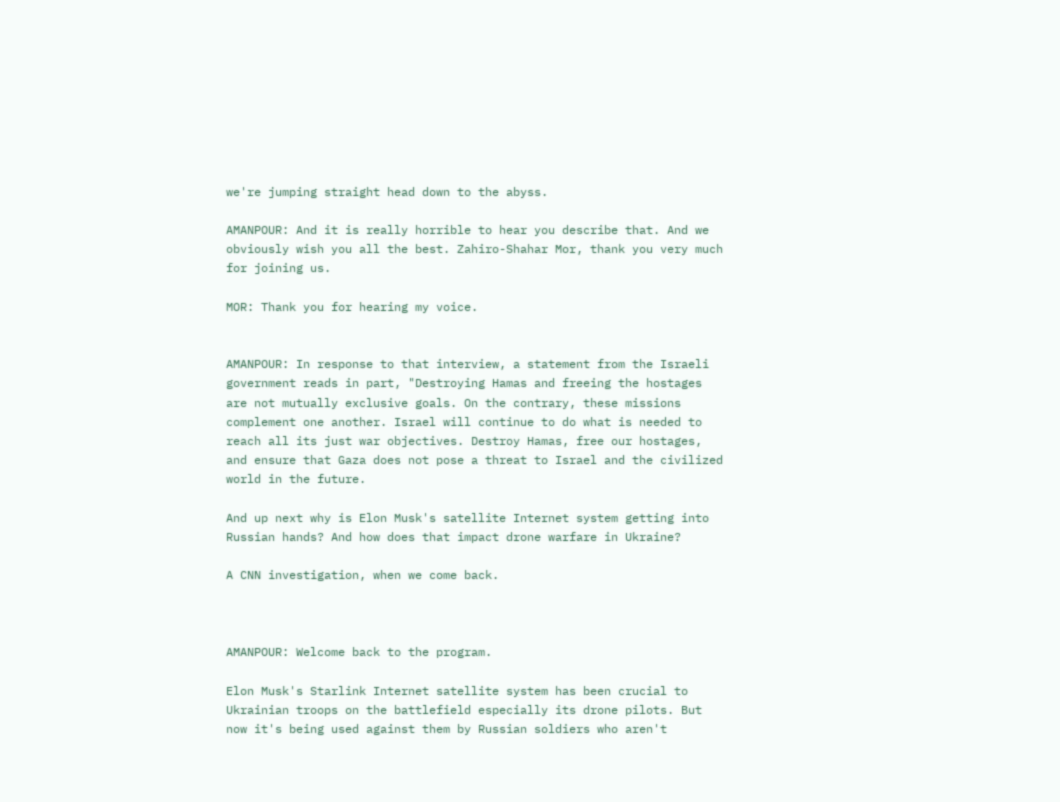we're jumping straight head down to the abyss.

AMANPOUR: And it is really horrible to hear you describe that. And we obviously wish you all the best. Zahiro-Shahar Mor, thank you very much for joining us.

MOR: Thank you for hearing my voice.


AMANPOUR: In response to that interview, a statement from the Israeli government reads in part, "Destroying Hamas and freeing the hostages are not mutually exclusive goals. On the contrary, these missions complement one another. Israel will continue to do what is needed to reach all its just war objectives. Destroy Hamas, free our hostages, and ensure that Gaza does not pose a threat to Israel and the civilized world in the future.

And up next why is Elon Musk's satellite Internet system getting into Russian hands? And how does that impact drone warfare in Ukraine?

A CNN investigation, when we come back.



AMANPOUR: Welcome back to the program.

Elon Musk's Starlink Internet satellite system has been crucial to Ukrainian troops on the battlefield especially its drone pilots. But now it's being used against them by Russian soldiers who aren't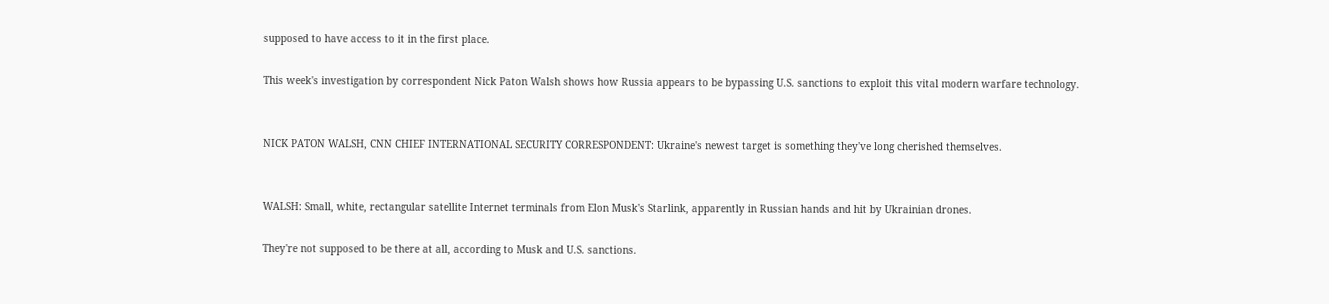supposed to have access to it in the first place.

This week's investigation by correspondent Nick Paton Walsh shows how Russia appears to be bypassing U.S. sanctions to exploit this vital modern warfare technology.


NICK PATON WALSH, CNN CHIEF INTERNATIONAL SECURITY CORRESPONDENT: Ukraine's newest target is something they've long cherished themselves.


WALSH: Small, white, rectangular satellite Internet terminals from Elon Musk's Starlink, apparently in Russian hands and hit by Ukrainian drones.

They're not supposed to be there at all, according to Musk and U.S. sanctions.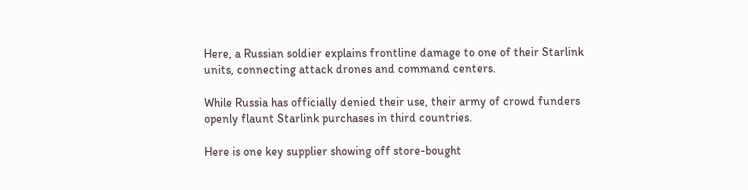Here, a Russian soldier explains frontline damage to one of their Starlink units, connecting attack drones and command centers.

While Russia has officially denied their use, their army of crowd funders openly flaunt Starlink purchases in third countries.

Here is one key supplier showing off store-bought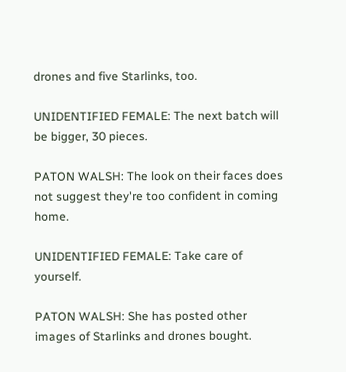drones and five Starlinks, too.

UNIDENTIFIED FEMALE: The next batch will be bigger, 30 pieces.

PATON WALSH: The look on their faces does not suggest they're too confident in coming home.

UNIDENTIFIED FEMALE: Take care of yourself.

PATON WALSH: She has posted other images of Starlinks and drones bought.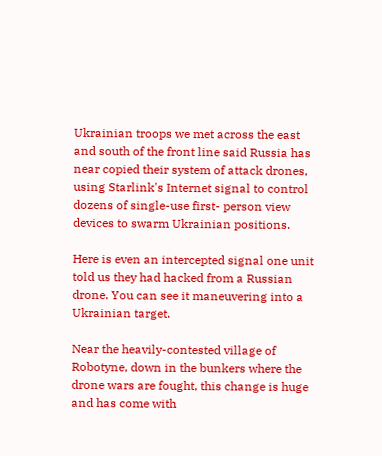Ukrainian troops we met across the east and south of the front line said Russia has near copied their system of attack drones, using Starlink's Internet signal to control dozens of single-use first- person view devices to swarm Ukrainian positions.

Here is even an intercepted signal one unit told us they had hacked from a Russian drone. You can see it maneuvering into a Ukrainian target.

Near the heavily-contested village of Robotyne, down in the bunkers where the drone wars are fought, this change is huge and has come with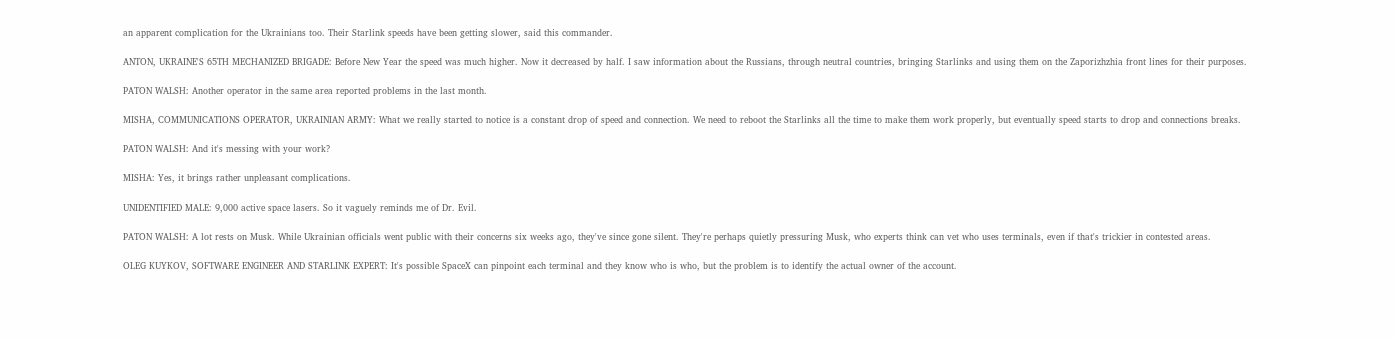an apparent complication for the Ukrainians too. Their Starlink speeds have been getting slower, said this commander.

ANTON, UKRAINE'S 65TH MECHANIZED BRIGADE: Before New Year the speed was much higher. Now it decreased by half. I saw information about the Russians, through neutral countries, bringing Starlinks and using them on the Zaporizhzhia front lines for their purposes.

PATON WALSH: Another operator in the same area reported problems in the last month.

MISHA, COMMUNICATIONS OPERATOR, UKRAINIAN ARMY: What we really started to notice is a constant drop of speed and connection. We need to reboot the Starlinks all the time to make them work properly, but eventually speed starts to drop and connections breaks.

PATON WALSH: And it's messing with your work?

MISHA: Yes, it brings rather unpleasant complications.

UNIDENTIFIED MALE: 9,000 active space lasers. So it vaguely reminds me of Dr. Evil.

PATON WALSH: A lot rests on Musk. While Ukrainian officials went public with their concerns six weeks ago, they've since gone silent. They're perhaps quietly pressuring Musk, who experts think can vet who uses terminals, even if that's trickier in contested areas.

OLEG KUYKOV, SOFTWARE ENGINEER AND STARLINK EXPERT: It's possible SpaceX can pinpoint each terminal and they know who is who, but the problem is to identify the actual owner of the account.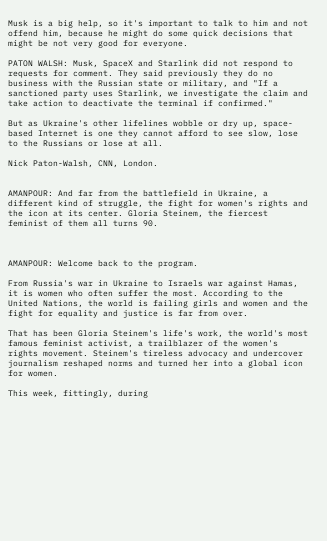Musk is a big help, so it's important to talk to him and not offend him, because he might do some quick decisions that might be not very good for everyone.

PATON WALSH: Musk, SpaceX and Starlink did not respond to requests for comment. They said previously they do no business with the Russian state or military, and "If a sanctioned party uses Starlink, we investigate the claim and take action to deactivate the terminal if confirmed."

But as Ukraine's other lifelines wobble or dry up, space-based Internet is one they cannot afford to see slow, lose to the Russians or lose at all.

Nick Paton-Walsh, CNN, London.


AMANPOUR: And far from the battlefield in Ukraine, a different kind of struggle, the fight for women's rights and the icon at its center. Gloria Steinem, the fiercest feminist of them all turns 90.



AMANPOUR: Welcome back to the program.

From Russia's war in Ukraine to Israels war against Hamas, it is women who often suffer the most. According to the United Nations, the world is failing girls and women and the fight for equality and justice is far from over.

That has been Gloria Steinem's life's work, the world's most famous feminist activist, a trailblazer of the women's rights movement. Steinem's tireless advocacy and undercover journalism reshaped norms and turned her into a global icon for women.

This week, fittingly, during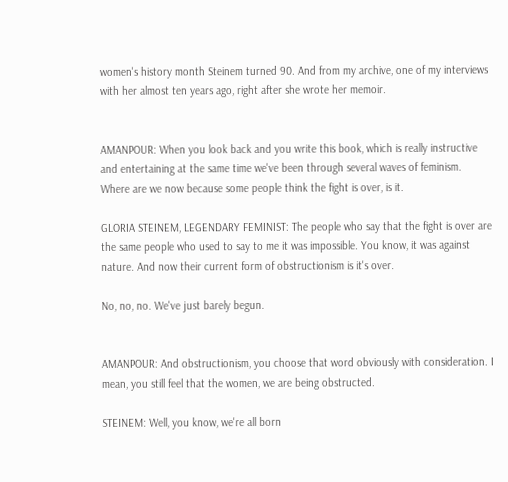women's history month Steinem turned 90. And from my archive, one of my interviews with her almost ten years ago, right after she wrote her memoir.


AMANPOUR: When you look back and you write this book, which is really instructive and entertaining at the same time we've been through several waves of feminism. Where are we now because some people think the fight is over, is it.

GLORIA STEINEM, LEGENDARY FEMINIST: The people who say that the fight is over are the same people who used to say to me it was impossible. You know, it was against nature. And now their current form of obstructionism is it's over.

No, no, no. We've just barely begun.


AMANPOUR: And obstructionism, you choose that word obviously with consideration. I mean, you still feel that the women, we are being obstructed.

STEINEM: Well, you know, we're all born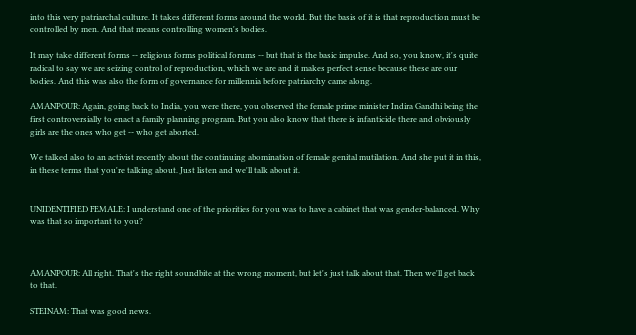into this very patriarchal culture. It takes different forms around the world. But the basis of it is that reproduction must be controlled by men. And that means controlling women's bodies.

It may take different forms -- religious forms political forums -- but that is the basic impulse. And so, you know, it's quite radical to say we are seizing control of reproduction, which we are and it makes perfect sense because these are our bodies. And this was also the form of governance for millennia before patriarchy came along.

AMANPOUR: Again, going back to India, you were there, you observed the female prime minister Indira Gandhi being the first controversially to enact a family planning program. But you also know that there is infanticide there and obviously girls are the ones who get -- who get aborted.

We talked also to an activist recently about the continuing abomination of female genital mutilation. And she put it in this, in these terms that you're talking about. Just listen and we'll talk about it.


UNIDENTIFIED FEMALE: I understand one of the priorities for you was to have a cabinet that was gender-balanced. Why was that so important to you?



AMANPOUR: All right. That's the right soundbite at the wrong moment, but let's just talk about that. Then we'll get back to that.

STEINAM: That was good news.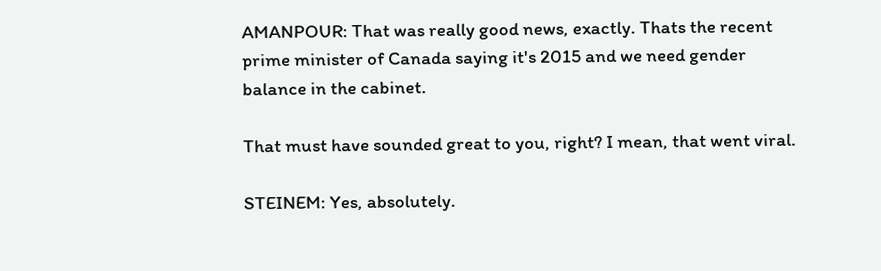AMANPOUR: That was really good news, exactly. Thats the recent prime minister of Canada saying it's 2015 and we need gender balance in the cabinet.

That must have sounded great to you, right? I mean, that went viral.

STEINEM: Yes, absolutely.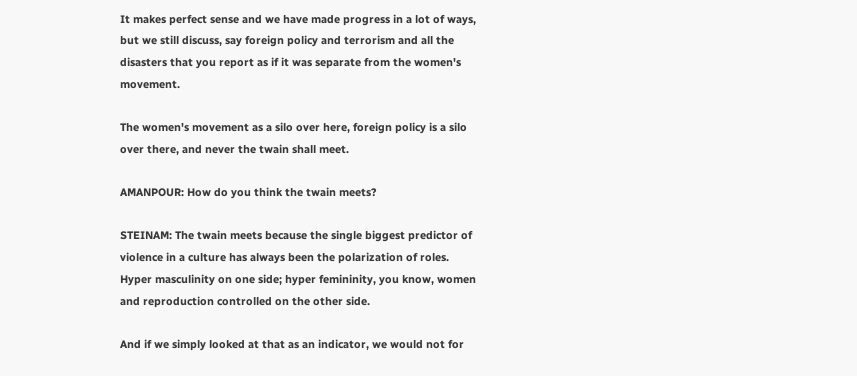It makes perfect sense and we have made progress in a lot of ways, but we still discuss, say foreign policy and terrorism and all the disasters that you report as if it was separate from the women's movement.

The women's movement as a silo over here, foreign policy is a silo over there, and never the twain shall meet.

AMANPOUR: How do you think the twain meets?

STEINAM: The twain meets because the single biggest predictor of violence in a culture has always been the polarization of roles. Hyper masculinity on one side; hyper femininity, you know, women and reproduction controlled on the other side.

And if we simply looked at that as an indicator, we would not for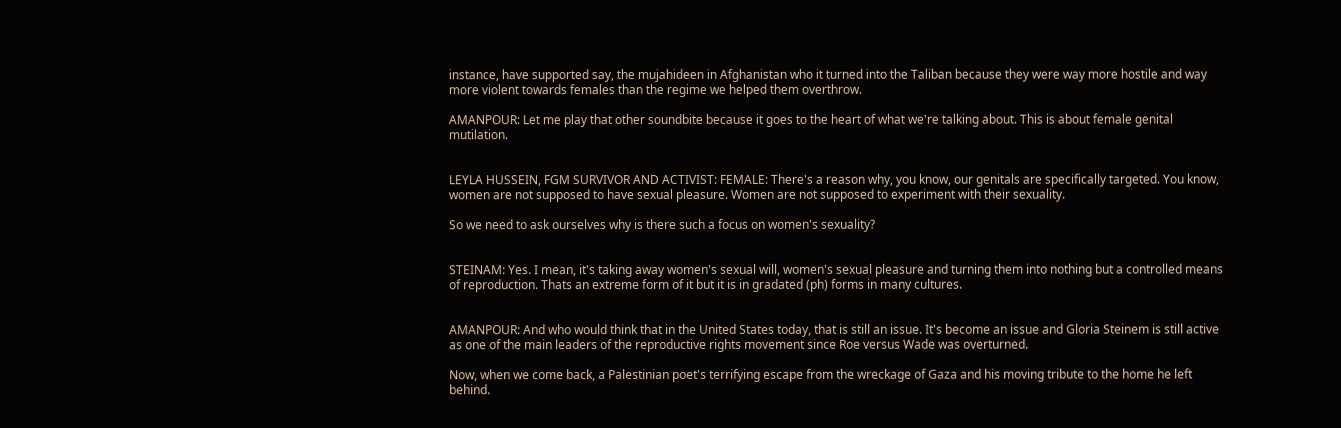instance, have supported say, the mujahideen in Afghanistan who it turned into the Taliban because they were way more hostile and way more violent towards females than the regime we helped them overthrow.

AMANPOUR: Let me play that other soundbite because it goes to the heart of what we're talking about. This is about female genital mutilation.


LEYLA HUSSEIN, FGM SURVIVOR AND ACTIVIST: FEMALE: There's a reason why, you know, our genitals are specifically targeted. You know, women are not supposed to have sexual pleasure. Women are not supposed to experiment with their sexuality.

So we need to ask ourselves why is there such a focus on women's sexuality?


STEINAM: Yes. I mean, it's taking away women's sexual will, women's sexual pleasure and turning them into nothing but a controlled means of reproduction. Thats an extreme form of it but it is in gradated (ph) forms in many cultures.


AMANPOUR: And who would think that in the United States today, that is still an issue. It's become an issue and Gloria Steinem is still active as one of the main leaders of the reproductive rights movement since Roe versus Wade was overturned.

Now, when we come back, a Palestinian poet's terrifying escape from the wreckage of Gaza and his moving tribute to the home he left behind.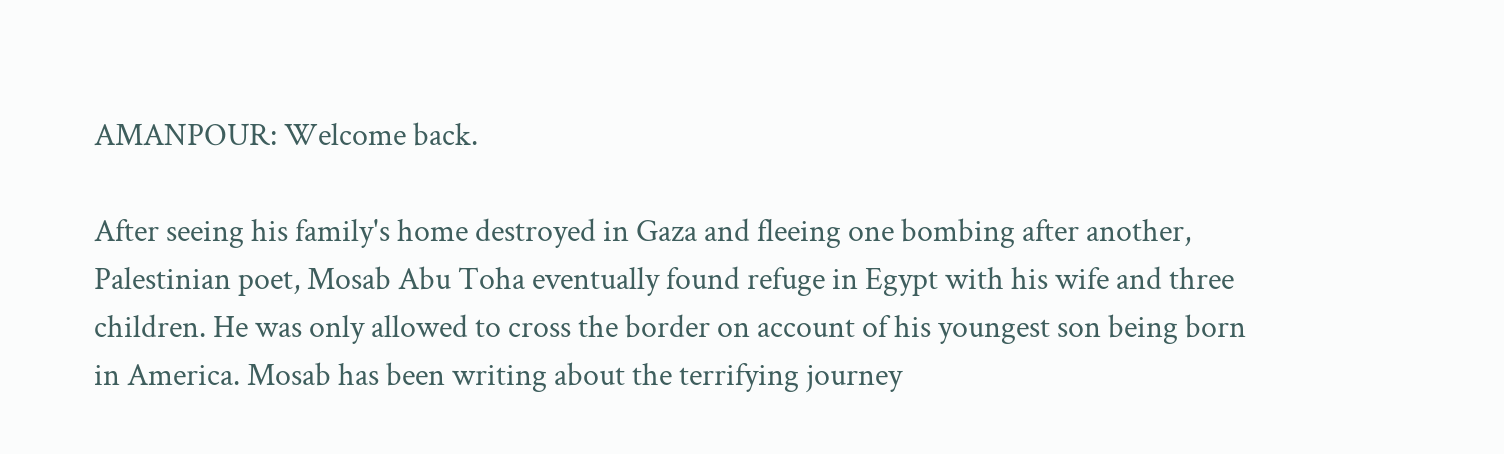AMANPOUR: Welcome back.

After seeing his family's home destroyed in Gaza and fleeing one bombing after another, Palestinian poet, Mosab Abu Toha eventually found refuge in Egypt with his wife and three children. He was only allowed to cross the border on account of his youngest son being born in America. Mosab has been writing about the terrifying journey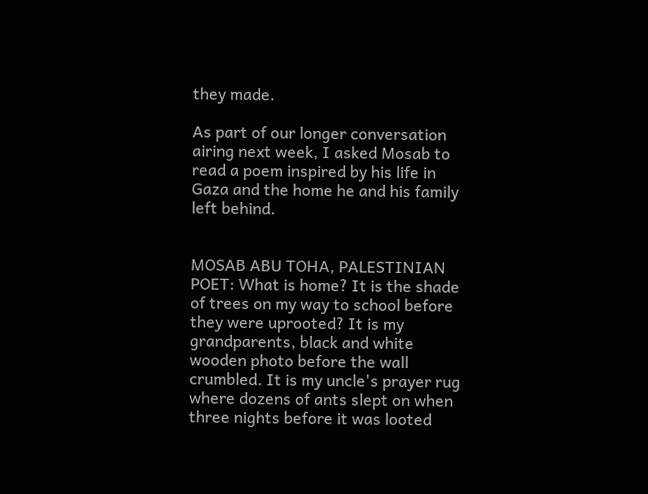they made.

As part of our longer conversation airing next week, I asked Mosab to read a poem inspired by his life in Gaza and the home he and his family left behind.


MOSAB ABU TOHA, PALESTINIAN POET: What is home? It is the shade of trees on my way to school before they were uprooted? It is my grandparents, black and white wooden photo before the wall crumbled. It is my uncle's prayer rug where dozens of ants slept on when three nights before it was looted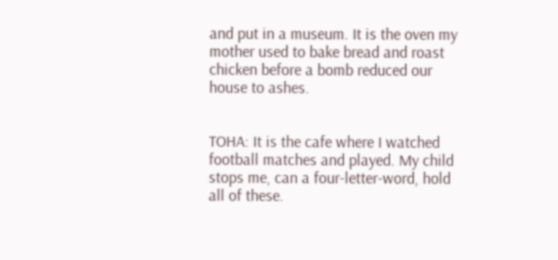and put in a museum. It is the oven my mother used to bake bread and roast chicken before a bomb reduced our house to ashes.


TOHA: It is the cafe where I watched football matches and played. My child stops me, can a four-letter-word, hold all of these.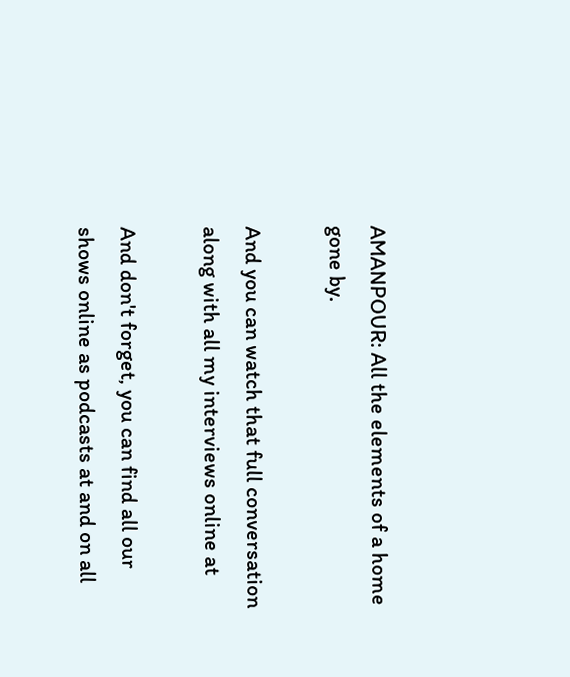AMANPOUR: All the elements of a home gone by.

And you can watch that full conversation along with all my interviews online at

And don't forget, you can find all our shows online as podcasts at and on all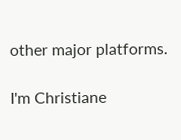other major platforms.

I'm Christiane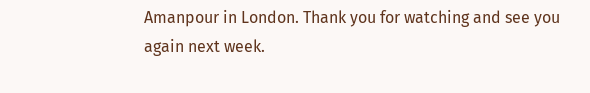Amanpour in London. Thank you for watching and see you again next week.